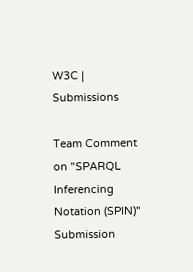W3C | Submissions

Team Comment on "SPARQL Inferencing Notation (SPIN)" Submission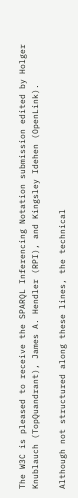The W3C is pleased to receive the SPARQL Inferencing Notation submission edited by Holger Knublauch (TopQuandrant), James A. Hendler (RPI), and Kingsley Idehen (OpenLink).

Although not structured along these lines, the technical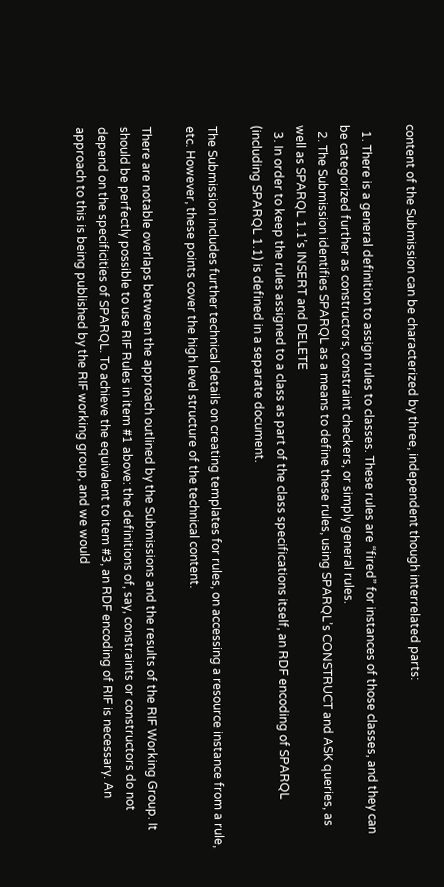content of the Submission can be characterized by three, independent though interrelated parts:

  1. There is a general definition to assign rules to classes. These rules are “fired” for instances of those classes, and they can be categorized further as constructors, constraint checkers, or simply general rules.
  2. The Submission identifies SPARQL as a means to define these rules, using SPARQL’s CONSTRUCT and ASK queries, as well as SPARQL 1.1’s INSERT and DELETE
  3. In order to keep the rules assigned to a class as part of the class specifications itself, an RDF encoding of SPARQL (including SPARQL 1.1) is defined in a separate document.

The Submission includes further technical details on creating templates for rules, on accessing a resource instance from a rule, etc. However, these points cover the high level structure of the technical content.

There are notable overlaps between the approach outlined by the Submissions and the results of the RIF Working Group. It should be perfectly possible to use RIF Rules in item #1 above: the definitions of, say, constraints or constructors do not depend on the specificities of SPARQL. To achieve the equivalent to item #3, an RDF encoding of RIF is necessary. An approach to this is being published by the RIF working group, and we would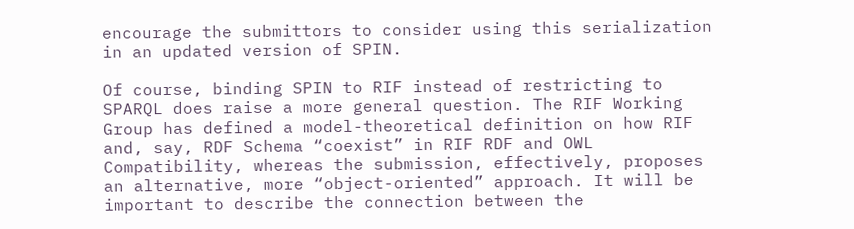encourage the submittors to consider using this serialization in an updated version of SPIN.

Of course, binding SPIN to RIF instead of restricting to SPARQL does raise a more general question. The RIF Working Group has defined a model-theoretical definition on how RIF and, say, RDF Schema “coexist” in RIF RDF and OWL Compatibility, whereas the submission, effectively, proposes an alternative, more “object-oriented” approach. It will be important to describe the connection between the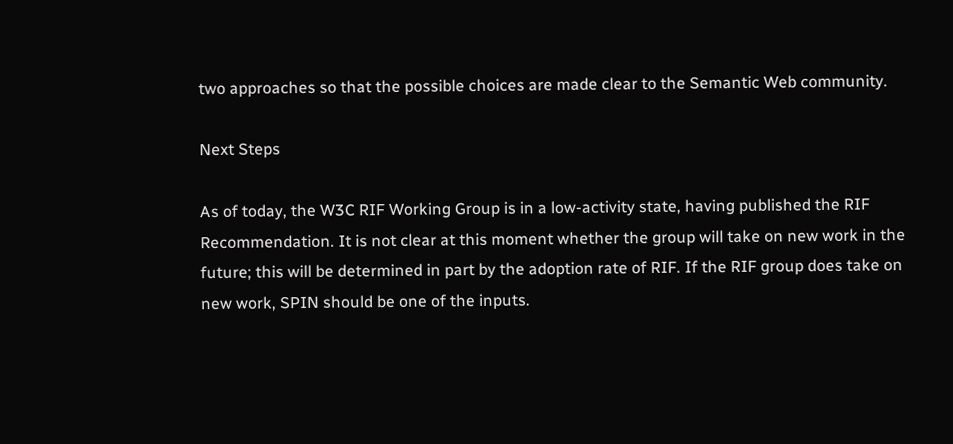two approaches so that the possible choices are made clear to the Semantic Web community.

Next Steps

As of today, the W3C RIF Working Group is in a low-activity state, having published the RIF Recommendation. It is not clear at this moment whether the group will take on new work in the future; this will be determined in part by the adoption rate of RIF. If the RIF group does take on new work, SPIN should be one of the inputs.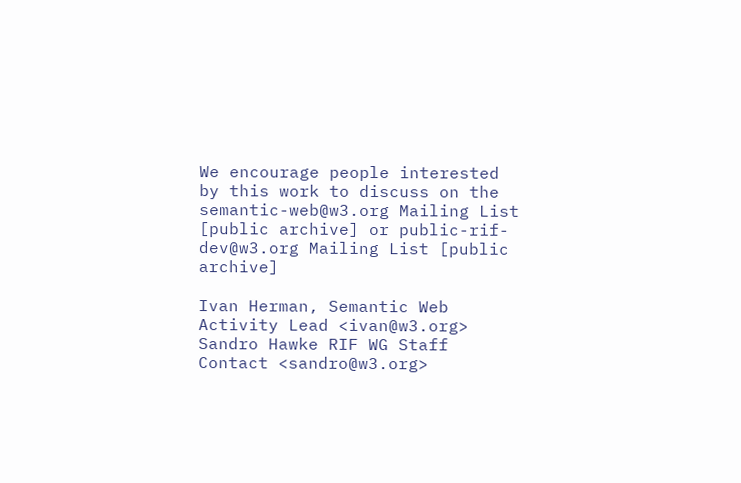We encourage people interested by this work to discuss on the semantic-web@w3.org Mailing List [public archive] or public-rif-dev@w3.org Mailing List [public archive]

Ivan Herman, Semantic Web Activity Lead <ivan@w3.org>
Sandro Hawke RIF WG Staff Contact <sandro@w3.org>